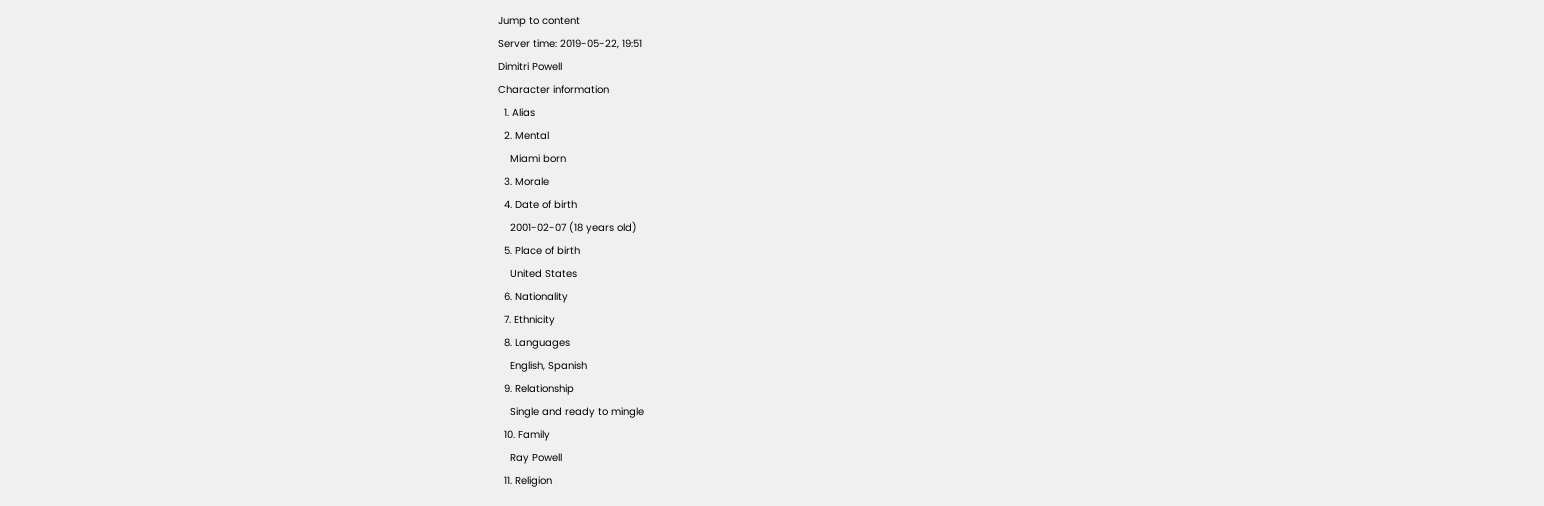Jump to content
Server time: 2019-05-22, 19:51
Dimitri Powell
Character information
  1. Alias
  2. Mental
    Miami born
  3. Morale
  4. Date of birth
    2001-02-07 (18 years old)
  5. Place of birth
    United States
  6. Nationality
  7. Ethnicity
  8. Languages
    English, Spanish
  9. Relationship
    Single and ready to mingle
  10. Family
    Ray Powell
  11. Religion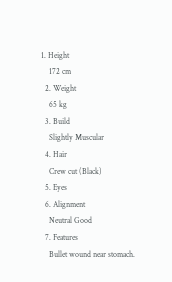1. Height
    172 cm
  2. Weight
    65 kg
  3. Build
    Slightly Muscular
  4. Hair
    Crew cut (Black)
  5. Eyes
  6. Alignment
    Neutral Good
  7. Features
    Bullet wound near stomach.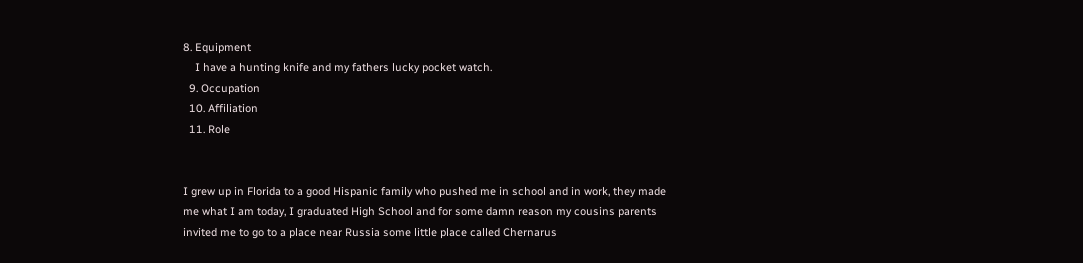8. Equipment
    I have a hunting knife and my fathers lucky pocket watch.
  9. Occupation
  10. Affiliation
  11. Role


I grew up in Florida to a good Hispanic family who pushed me in school and in work, they made me what I am today, I graduated High School and for some damn reason my cousins parents invited me to go to a place near Russia some little place called Chernarus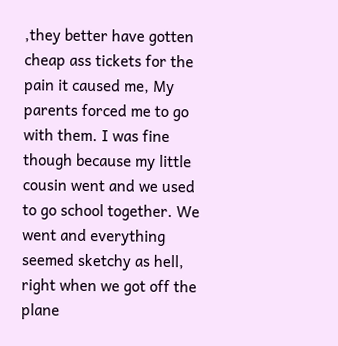,they better have gotten cheap ass tickets for the pain it caused me, My parents forced me to go with them. I was fine though because my little cousin went and we used to go school together. We went and everything seemed sketchy as hell, right when we got off the plane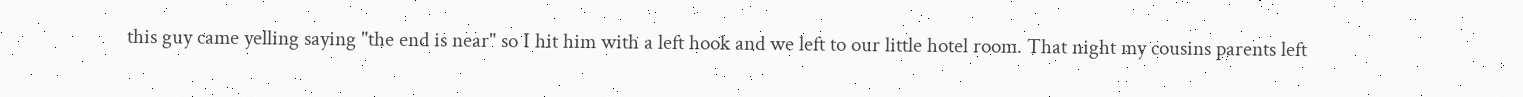this guy came yelling saying "the end is near" so I hit him with a left hook and we left to our little hotel room. That night my cousins parents left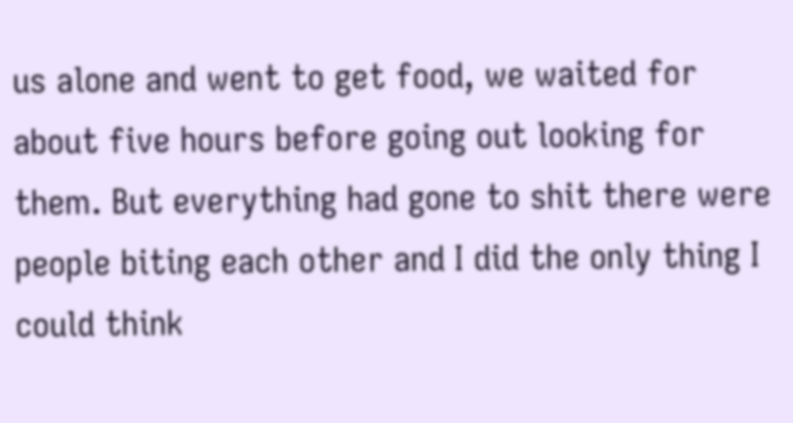us alone and went to get food, we waited for about five hours before going out looking for them. But everything had gone to shit there were people biting each other and I did the only thing I could think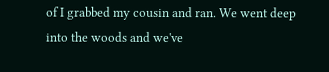of I grabbed my cousin and ran. We went deep into the woods and we've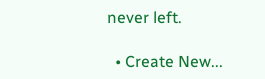never left.

  • Create New...